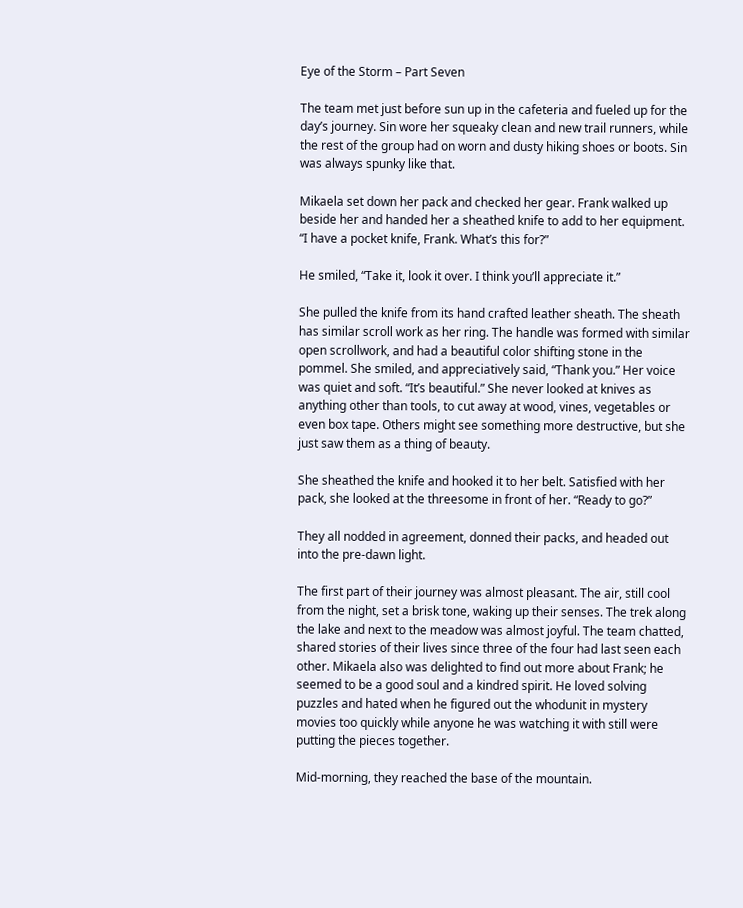Eye of the Storm – Part Seven

The team met just before sun up in the cafeteria and fueled up for the day’s journey. Sin wore her squeaky clean and new trail runners, while the rest of the group had on worn and dusty hiking shoes or boots. Sin was always spunky like that.

Mikaela set down her pack and checked her gear. Frank walked up beside her and handed her a sheathed knife to add to her equipment. “I have a pocket knife, Frank. What’s this for?”

He smiled, “Take it, look it over. I think you’ll appreciate it.”

She pulled the knife from its hand crafted leather sheath. The sheath has similar scroll work as her ring. The handle was formed with similar open scrollwork, and had a beautiful color shifting stone in the pommel. She smiled, and appreciatively said, “Thank you.” Her voice was quiet and soft. “It’s beautiful.” She never looked at knives as anything other than tools, to cut away at wood, vines, vegetables or even box tape. Others might see something more destructive, but she just saw them as a thing of beauty.

She sheathed the knife and hooked it to her belt. Satisfied with her pack, she looked at the threesome in front of her. “Ready to go?”

They all nodded in agreement, donned their packs, and headed out into the pre-dawn light.

The first part of their journey was almost pleasant. The air, still cool from the night, set a brisk tone, waking up their senses. The trek along the lake and next to the meadow was almost joyful. The team chatted, shared stories of their lives since three of the four had last seen each other. Mikaela also was delighted to find out more about Frank; he seemed to be a good soul and a kindred spirit. He loved solving puzzles and hated when he figured out the whodunit in mystery movies too quickly while anyone he was watching it with still were putting the pieces together.

Mid-morning, they reached the base of the mountain.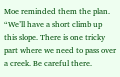Moe reminded them the plan. “We’ll have a short climb up this slope. There is one tricky part where we need to pass over a creek. Be careful there.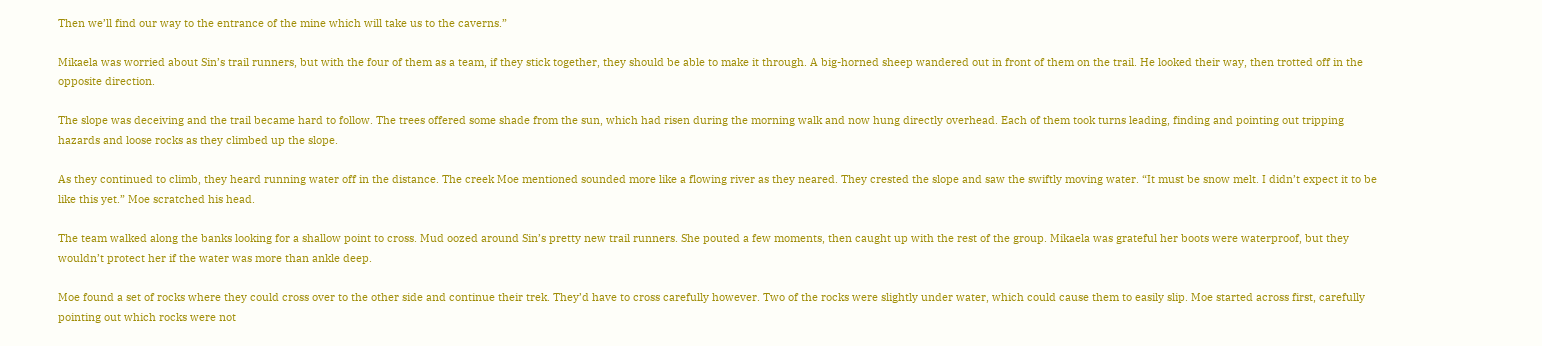Then we’ll find our way to the entrance of the mine which will take us to the caverns.”

Mikaela was worried about Sin’s trail runners, but with the four of them as a team, if they stick together, they should be able to make it through. A big-horned sheep wandered out in front of them on the trail. He looked their way, then trotted off in the opposite direction.

The slope was deceiving and the trail became hard to follow. The trees offered some shade from the sun, which had risen during the morning walk and now hung directly overhead. Each of them took turns leading, finding and pointing out tripping hazards and loose rocks as they climbed up the slope.

As they continued to climb, they heard running water off in the distance. The creek Moe mentioned sounded more like a flowing river as they neared. They crested the slope and saw the swiftly moving water. “It must be snow melt. I didn’t expect it to be like this yet.” Moe scratched his head.

The team walked along the banks looking for a shallow point to cross. Mud oozed around Sin’s pretty new trail runners. She pouted a few moments, then caught up with the rest of the group. Mikaela was grateful her boots were waterproof, but they wouldn’t protect her if the water was more than ankle deep.

Moe found a set of rocks where they could cross over to the other side and continue their trek. They’d have to cross carefully however. Two of the rocks were slightly under water, which could cause them to easily slip. Moe started across first, carefully pointing out which rocks were not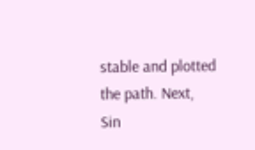stable and plotted the path. Next, Sin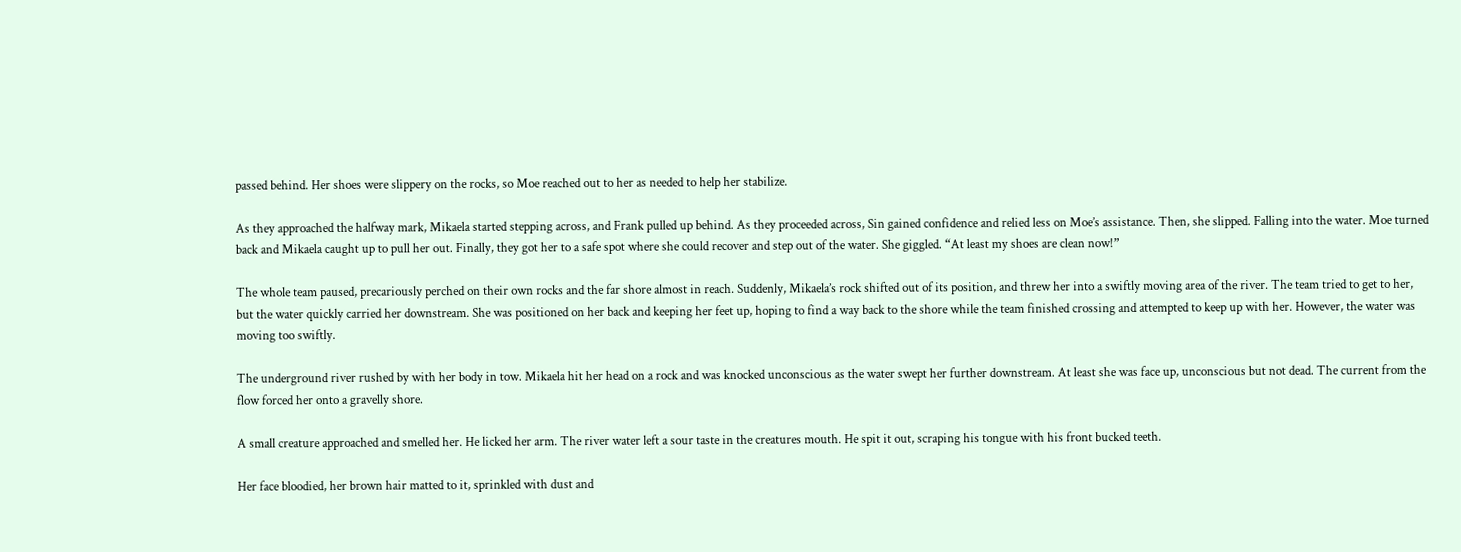passed behind. Her shoes were slippery on the rocks, so Moe reached out to her as needed to help her stabilize.

As they approached the halfway mark, Mikaela started stepping across, and Frank pulled up behind. As they proceeded across, Sin gained confidence and relied less on Moe’s assistance. Then, she slipped. Falling into the water. Moe turned back and Mikaela caught up to pull her out. Finally, they got her to a safe spot where she could recover and step out of the water. She giggled. “At least my shoes are clean now!”

The whole team paused, precariously perched on their own rocks and the far shore almost in reach. Suddenly, Mikaela’s rock shifted out of its position, and threw her into a swiftly moving area of the river. The team tried to get to her, but the water quickly carried her downstream. She was positioned on her back and keeping her feet up, hoping to find a way back to the shore while the team finished crossing and attempted to keep up with her. However, the water was moving too swiftly.

The underground river rushed by with her body in tow. Mikaela hit her head on a rock and was knocked unconscious as the water swept her further downstream. At least she was face up, unconscious but not dead. The current from the flow forced her onto a gravelly shore.

A small creature approached and smelled her. He licked her arm. The river water left a sour taste in the creatures mouth. He spit it out, scraping his tongue with his front bucked teeth.

Her face bloodied, her brown hair matted to it, sprinkled with dust and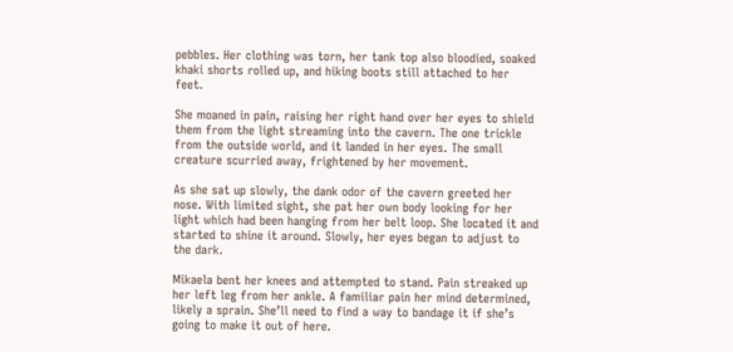pebbles. Her clothing was torn, her tank top also bloodied, soaked khaki shorts rolled up, and hiking boots still attached to her feet.

She moaned in pain, raising her right hand over her eyes to shield them from the light streaming into the cavern. The one trickle from the outside world, and it landed in her eyes. The small creature scurried away, frightened by her movement.

As she sat up slowly, the dank odor of the cavern greeted her nose. With limited sight, she pat her own body looking for her light which had been hanging from her belt loop. She located it and started to shine it around. Slowly, her eyes began to adjust to the dark.

Mikaela bent her knees and attempted to stand. Pain streaked up her left leg from her ankle. A familiar pain her mind determined, likely a sprain. She’ll need to find a way to bandage it if she’s going to make it out of here.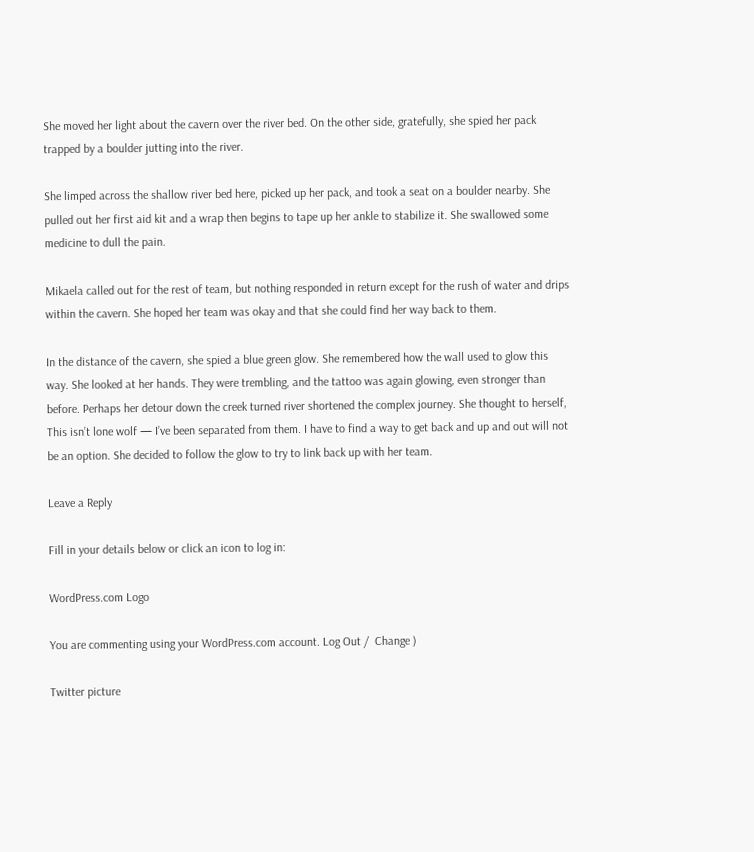She moved her light about the cavern over the river bed. On the other side, gratefully, she spied her pack trapped by a boulder jutting into the river.

She limped across the shallow river bed here, picked up her pack, and took a seat on a boulder nearby. She pulled out her first aid kit and a wrap then begins to tape up her ankle to stabilize it. She swallowed some medicine to dull the pain.

Mikaela called out for the rest of team, but nothing responded in return except for the rush of water and drips within the cavern. She hoped her team was okay and that she could find her way back to them.

In the distance of the cavern, she spied a blue green glow. She remembered how the wall used to glow this way. She looked at her hands. They were trembling, and the tattoo was again glowing, even stronger than before. Perhaps her detour down the creek turned river shortened the complex journey. She thought to herself, This isn’t lone wolf — I’ve been separated from them. I have to find a way to get back and up and out will not be an option. She decided to follow the glow to try to link back up with her team.

Leave a Reply

Fill in your details below or click an icon to log in:

WordPress.com Logo

You are commenting using your WordPress.com account. Log Out /  Change )

Twitter picture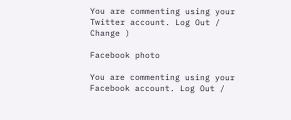You are commenting using your Twitter account. Log Out /  Change )

Facebook photo

You are commenting using your Facebook account. Log Out /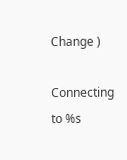Change )

Connecting to %s